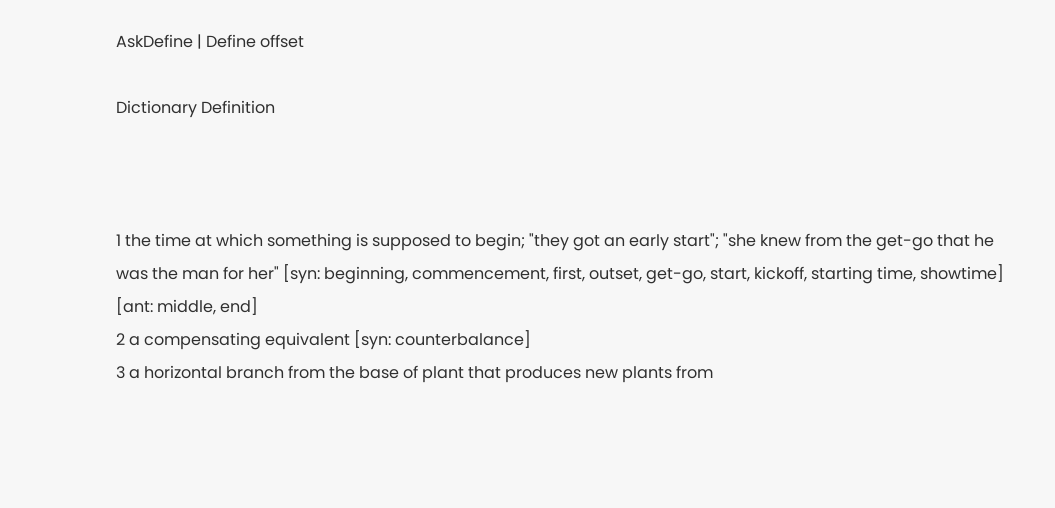AskDefine | Define offset

Dictionary Definition



1 the time at which something is supposed to begin; "they got an early start"; "she knew from the get-go that he was the man for her" [syn: beginning, commencement, first, outset, get-go, start, kickoff, starting time, showtime] [ant: middle, end]
2 a compensating equivalent [syn: counterbalance]
3 a horizontal branch from the base of plant that produces new plants from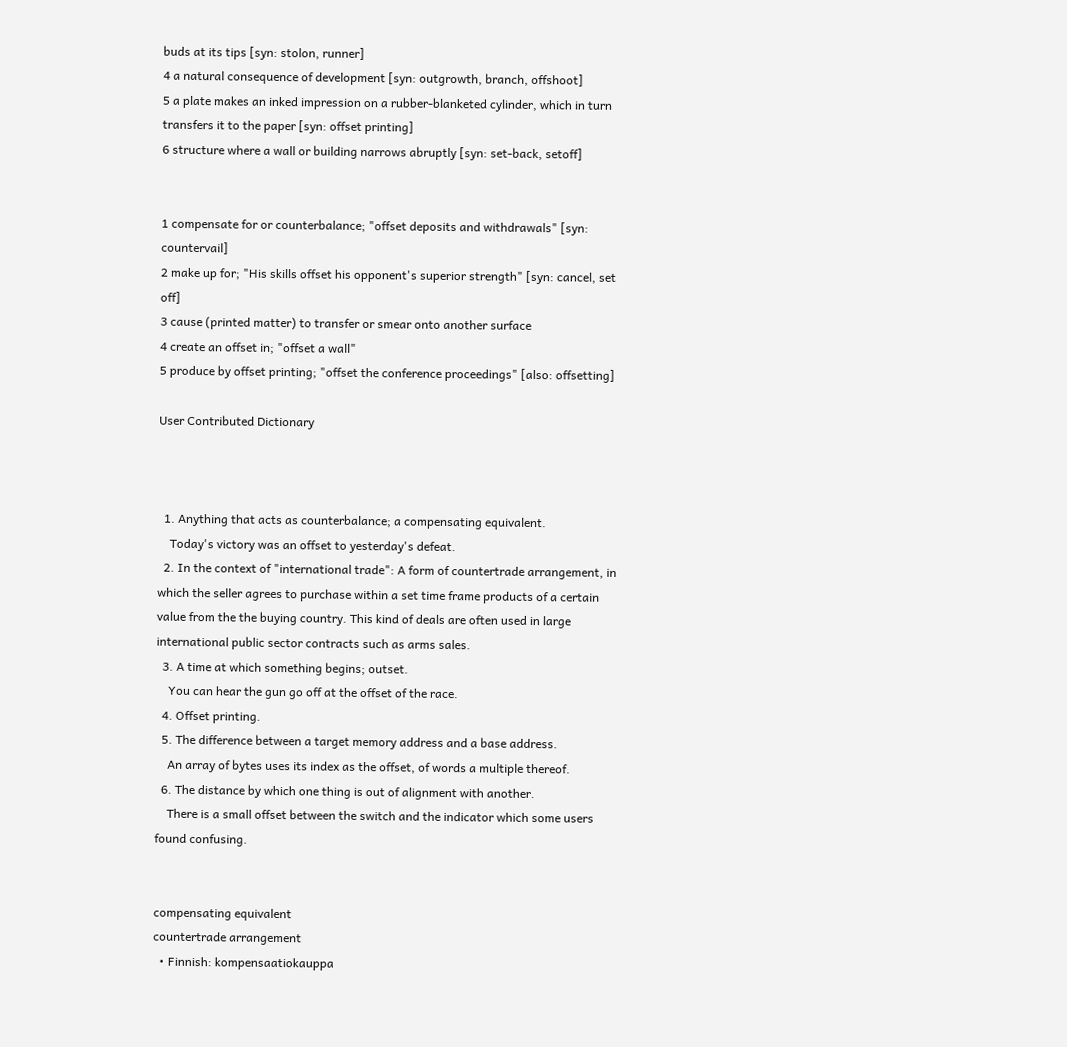buds at its tips [syn: stolon, runner]
4 a natural consequence of development [syn: outgrowth, branch, offshoot]
5 a plate makes an inked impression on a rubber-blanketed cylinder, which in turn transfers it to the paper [syn: offset printing]
6 structure where a wall or building narrows abruptly [syn: set-back, setoff]


1 compensate for or counterbalance; "offset deposits and withdrawals" [syn: countervail]
2 make up for; "His skills offset his opponent's superior strength" [syn: cancel, set off]
3 cause (printed matter) to transfer or smear onto another surface
4 create an offset in; "offset a wall"
5 produce by offset printing; "offset the conference proceedings" [also: offsetting]

User Contributed Dictionary



  1. Anything that acts as counterbalance; a compensating equivalent.
    Today's victory was an offset to yesterday's defeat.
  2. In the context of "international trade": A form of countertrade arrangement, in which the seller agrees to purchase within a set time frame products of a certain value from the the buying country. This kind of deals are often used in large international public sector contracts such as arms sales.
  3. A time at which something begins; outset.
    You can hear the gun go off at the offset of the race.
  4. Offset printing.
  5. The difference between a target memory address and a base address.
    An array of bytes uses its index as the offset, of words a multiple thereof.
  6. The distance by which one thing is out of alignment with another.
    There is a small offset between the switch and the indicator which some users found confusing.


compensating equivalent
countertrade arrangement
  • Finnish: kompensaatiokauppa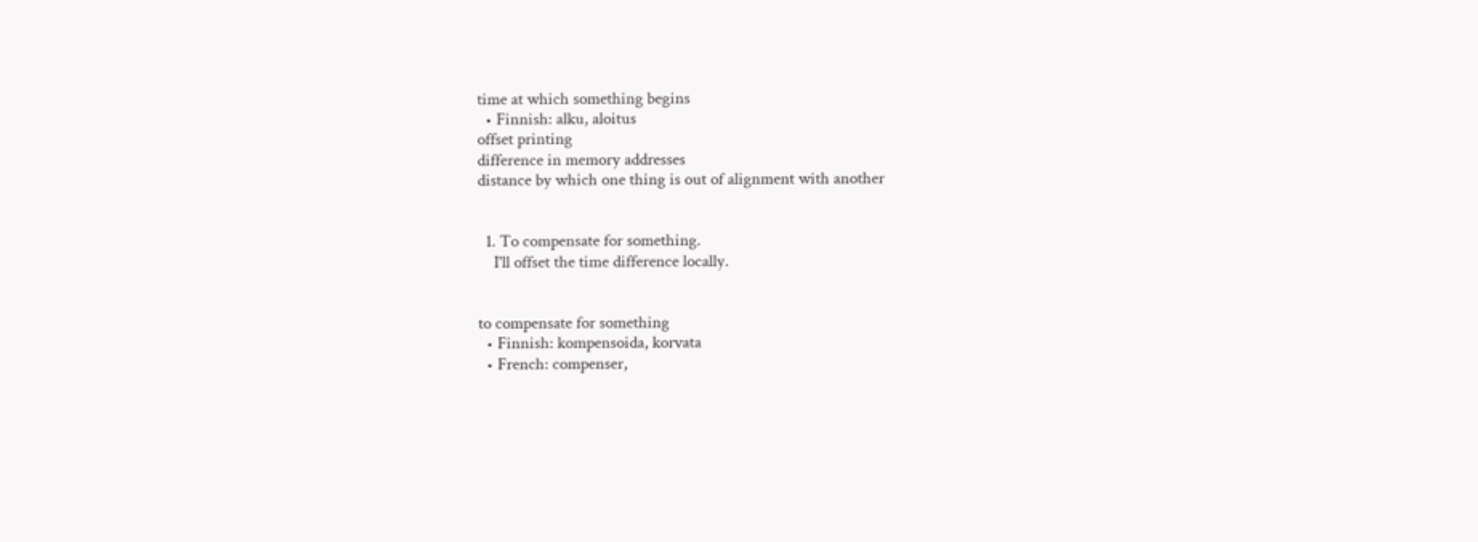time at which something begins
  • Finnish: alku, aloitus
offset printing
difference in memory addresses
distance by which one thing is out of alignment with another


  1. To compensate for something.
    I'll offset the time difference locally.


to compensate for something
  • Finnish: kompensoida, korvata
  • French: compenser,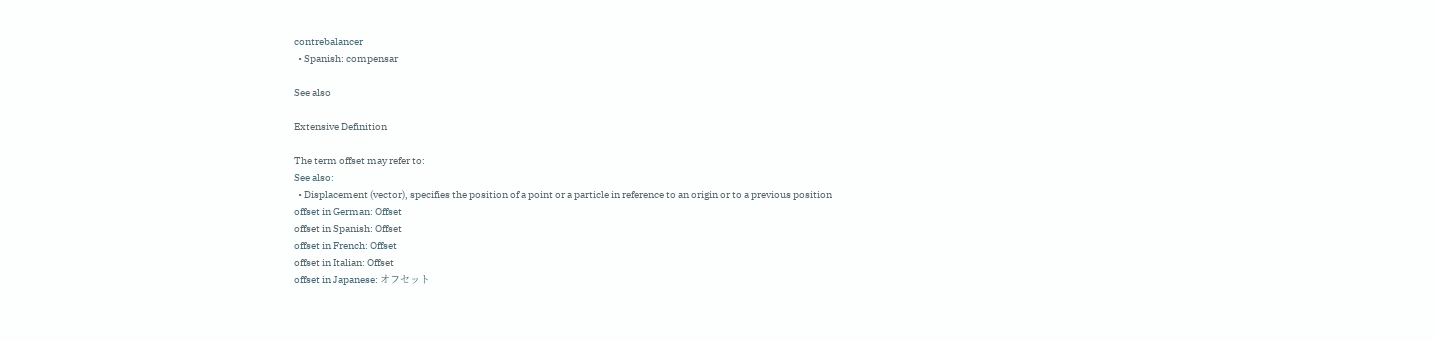contrebalancer
  • Spanish: compensar

See also

Extensive Definition

The term offset may refer to:
See also:
  • Displacement (vector), specifies the position of a point or a particle in reference to an origin or to a previous position
offset in German: Offset
offset in Spanish: Offset
offset in French: Offset
offset in Italian: Offset
offset in Japanese: オフセット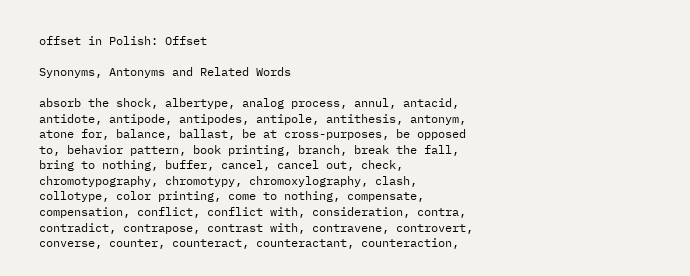offset in Polish: Offset

Synonyms, Antonyms and Related Words

absorb the shock, albertype, analog process, annul, antacid, antidote, antipode, antipodes, antipole, antithesis, antonym, atone for, balance, ballast, be at cross-purposes, be opposed to, behavior pattern, book printing, branch, break the fall, bring to nothing, buffer, cancel, cancel out, check, chromotypography, chromotypy, chromoxylography, clash, collotype, color printing, come to nothing, compensate, compensation, conflict, conflict with, consideration, contra, contradict, contrapose, contrast with, contravene, controvert, converse, counter, counteract, counteractant, counteraction,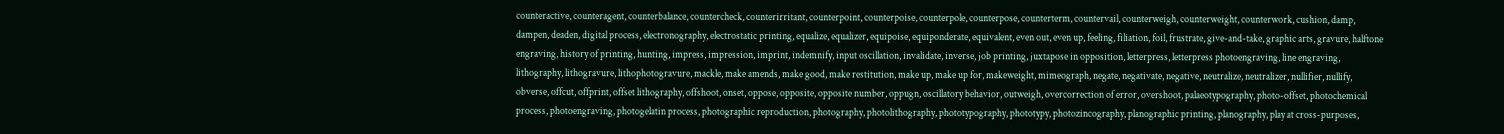counteractive, counteragent, counterbalance, countercheck, counterirritant, counterpoint, counterpoise, counterpole, counterpose, counterterm, countervail, counterweigh, counterweight, counterwork, cushion, damp, dampen, deaden, digital process, electronography, electrostatic printing, equalize, equalizer, equipoise, equiponderate, equivalent, even out, even up, feeling, filiation, foil, frustrate, give-and-take, graphic arts, gravure, halftone engraving, history of printing, hunting, impress, impression, imprint, indemnify, input oscillation, invalidate, inverse, job printing, juxtapose in opposition, letterpress, letterpress photoengraving, line engraving, lithography, lithogravure, lithophotogravure, mackle, make amends, make good, make restitution, make up, make up for, makeweight, mimeograph, negate, negativate, negative, neutralize, neutralizer, nullifier, nullify, obverse, offcut, offprint, offset lithography, offshoot, onset, oppose, opposite, opposite number, oppugn, oscillatory behavior, outweigh, overcorrection of error, overshoot, palaeotypography, photo-offset, photochemical process, photoengraving, photogelatin process, photographic reproduction, photography, photolithography, phototypography, phototypy, photozincography, planographic printing, planography, play at cross-purposes,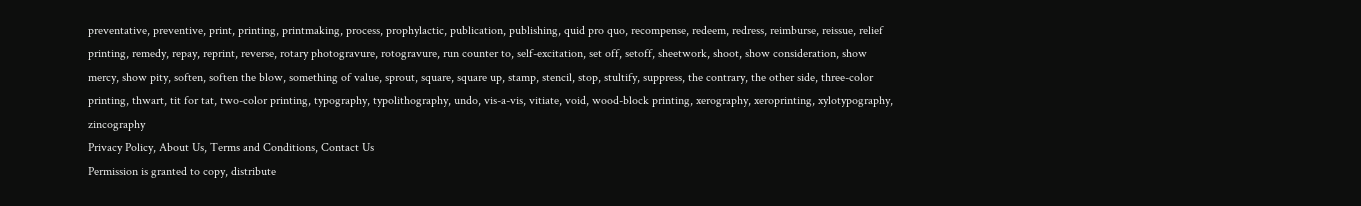preventative, preventive, print, printing, printmaking, process, prophylactic, publication, publishing, quid pro quo, recompense, redeem, redress, reimburse, reissue, relief printing, remedy, repay, reprint, reverse, rotary photogravure, rotogravure, run counter to, self-excitation, set off, setoff, sheetwork, shoot, show consideration, show mercy, show pity, soften, soften the blow, something of value, sprout, square, square up, stamp, stencil, stop, stultify, suppress, the contrary, the other side, three-color printing, thwart, tit for tat, two-color printing, typography, typolithography, undo, vis-a-vis, vitiate, void, wood-block printing, xerography, xeroprinting, xylotypography, zincography
Privacy Policy, About Us, Terms and Conditions, Contact Us
Permission is granted to copy, distribute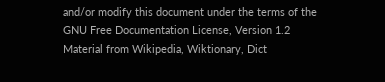and/or modify this document under the terms of the GNU Free Documentation License, Version 1.2
Material from Wikipedia, Wiktionary, Dict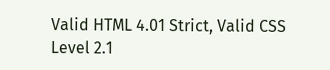Valid HTML 4.01 Strict, Valid CSS Level 2.1